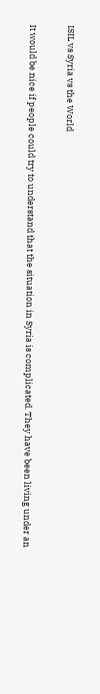ISIL vs Syria vs the World

It would be nice if people could try to understand that the situation in Syria is complicated. They have been living under an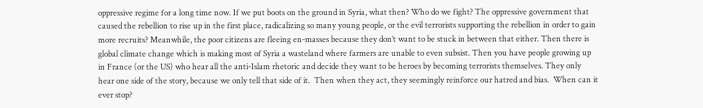oppressive regime for a long time now. If we put boots on the ground in Syria, what then? Who do we fight? The oppressive government that caused the rebellion to rise up in the first place, radicalizing so many young people, or the evil terrorists supporting the rebellion in order to gain more recruits? Meanwhile, the poor citizens are fleeing en-masses because they don’t want to be stuck in between that either. Then there is global climate change which is making most of Syria a wasteland where farmers are unable to even subsist. Then you have people growing up in France (or the US) who hear all the anti-Islam rhetoric and decide they want to be heroes by becoming terrorists themselves. They only hear one side of the story, because we only tell that side of it.  Then when they act, they seemingly reinforce our hatred and bias.  When can it ever stop?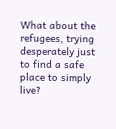What about the refugees, trying desperately just to find a safe place to simply live?